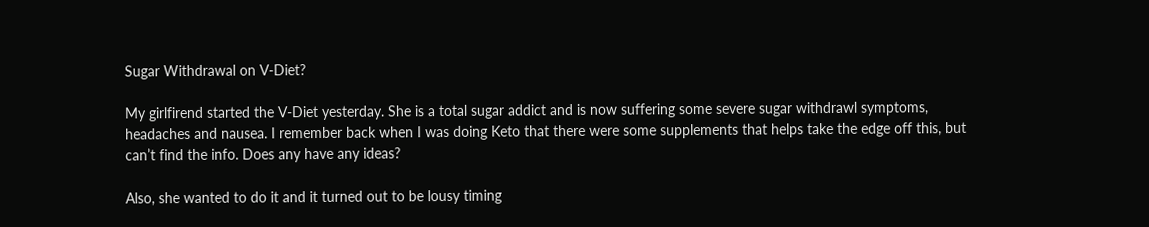Sugar Withdrawal on V-Diet?

My girlfirend started the V-Diet yesterday. She is a total sugar addict and is now suffering some severe sugar withdrawl symptoms, headaches and nausea. I remember back when I was doing Keto that there were some supplements that helps take the edge off this, but can’t find the info. Does any have any ideas?

Also, she wanted to do it and it turned out to be lousy timing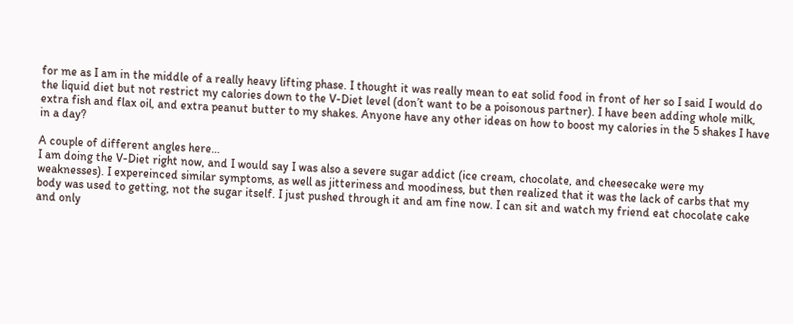for me as I am in the middle of a really heavy lifting phase. I thought it was really mean to eat solid food in front of her so I said I would do the liquid diet but not restrict my calories down to the V-Diet level (don’t want to be a poisonous partner). I have been adding whole milk, extra fish and flax oil, and extra peanut butter to my shakes. Anyone have any other ideas on how to boost my calories in the 5 shakes I have in a day?

A couple of different angles here…
I am doing the V-Diet right now, and I would say I was also a severe sugar addict (ice cream, chocolate, and cheesecake were my weaknesses). I expereinced similar symptoms, as well as jitteriness and moodiness, but then realized that it was the lack of carbs that my body was used to getting, not the sugar itself. I just pushed through it and am fine now. I can sit and watch my friend eat chocolate cake and only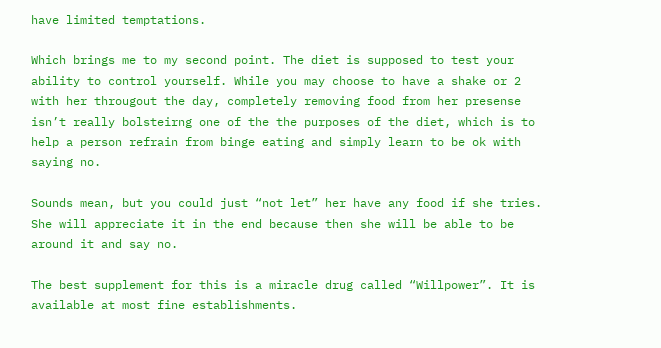have limited temptations.

Which brings me to my second point. The diet is supposed to test your ability to control yourself. While you may choose to have a shake or 2 with her througout the day, completely removing food from her presense isn’t really bolsteirng one of the the purposes of the diet, which is to help a person refrain from binge eating and simply learn to be ok with saying no.

Sounds mean, but you could just “not let” her have any food if she tries. She will appreciate it in the end because then she will be able to be around it and say no.

The best supplement for this is a miracle drug called “Willpower”. It is available at most fine establishments.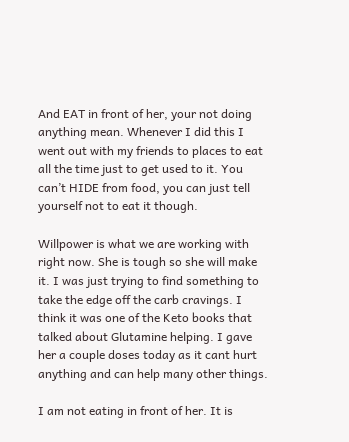And EAT in front of her, your not doing anything mean. Whenever I did this I went out with my friends to places to eat all the time just to get used to it. You can’t HIDE from food, you can just tell yourself not to eat it though.

Willpower is what we are working with right now. She is tough so she will make it. I was just trying to find something to take the edge off the carb cravings. I think it was one of the Keto books that talked about Glutamine helping. I gave her a couple doses today as it cant hurt anything and can help many other things.

I am not eating in front of her. It is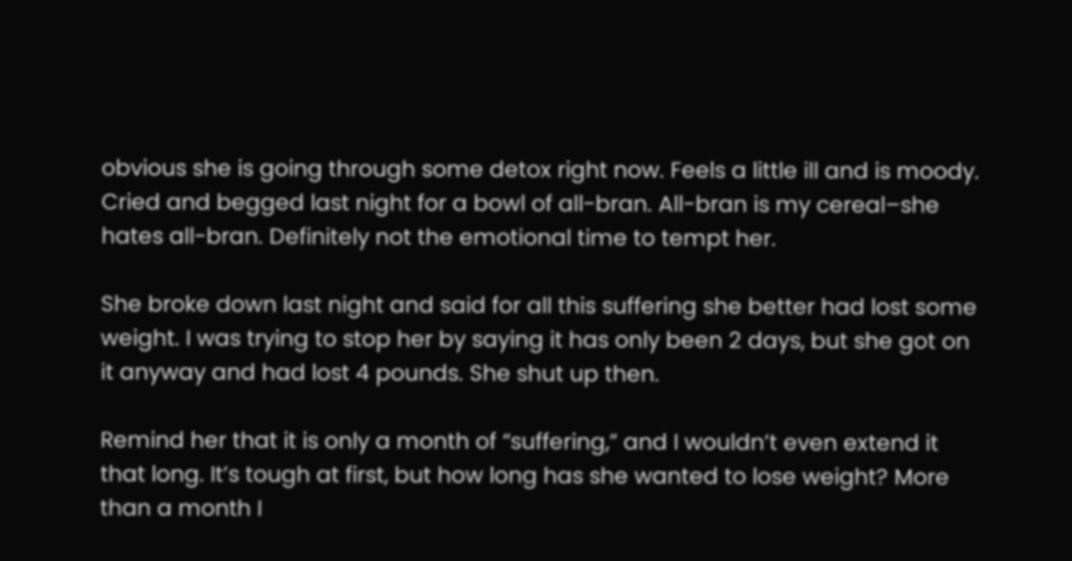obvious she is going through some detox right now. Feels a little ill and is moody. Cried and begged last night for a bowl of all-bran. All-bran is my cereal–she hates all-bran. Definitely not the emotional time to tempt her.

She broke down last night and said for all this suffering she better had lost some weight. I was trying to stop her by saying it has only been 2 days, but she got on it anyway and had lost 4 pounds. She shut up then.

Remind her that it is only a month of “suffering,” and I wouldn’t even extend it that long. It’s tough at first, but how long has she wanted to lose weight? More than a month I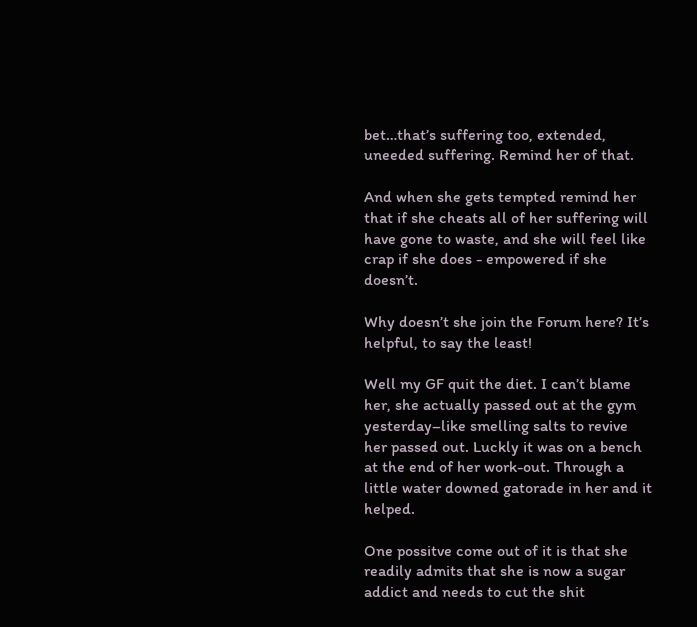bet…that’s suffering too, extended, uneeded suffering. Remind her of that.

And when she gets tempted remind her that if she cheats all of her suffering will have gone to waste, and she will feel like crap if she does - empowered if she doesn’t.

Why doesn’t she join the Forum here? It’s helpful, to say the least!

Well my GF quit the diet. I can’t blame her, she actually passed out at the gym yesterday–like smelling salts to revive her passed out. Luckly it was on a bench at the end of her work-out. Through a little water downed gatorade in her and it helped.

One possitve come out of it is that she readily admits that she is now a sugar addict and needs to cut the shit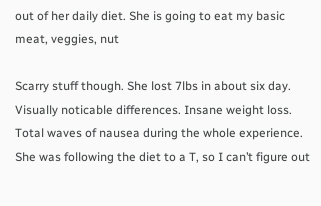out of her daily diet. She is going to eat my basic meat, veggies, nut

Scarry stuff though. She lost 7lbs in about six day. Visually noticable differences. Insane weight loss. Total waves of nausea during the whole experience. She was following the diet to a T, so I can’t figure out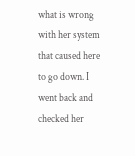what is wrong with her system that caused here to go down. I went back and checked her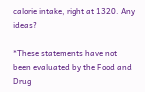calorie intake, right at 1320. Any ideas?

*These statements have not been evaluated by the Food and Drug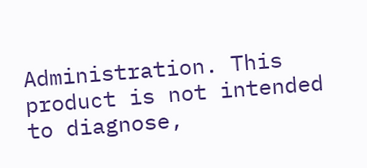Administration. This product is not intended to diagnose,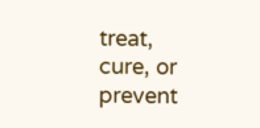treat, cure, or prevent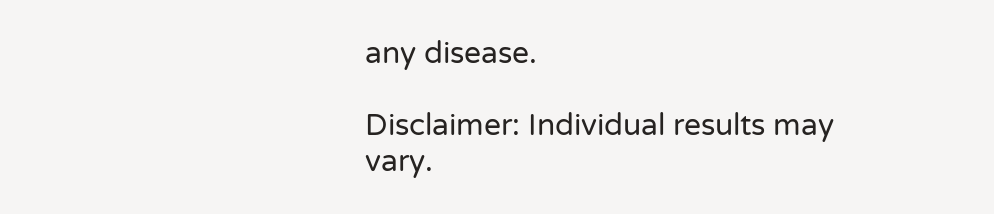any disease.

Disclaimer: Individual results may vary.